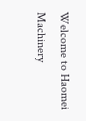Welcome to Haomei Machinery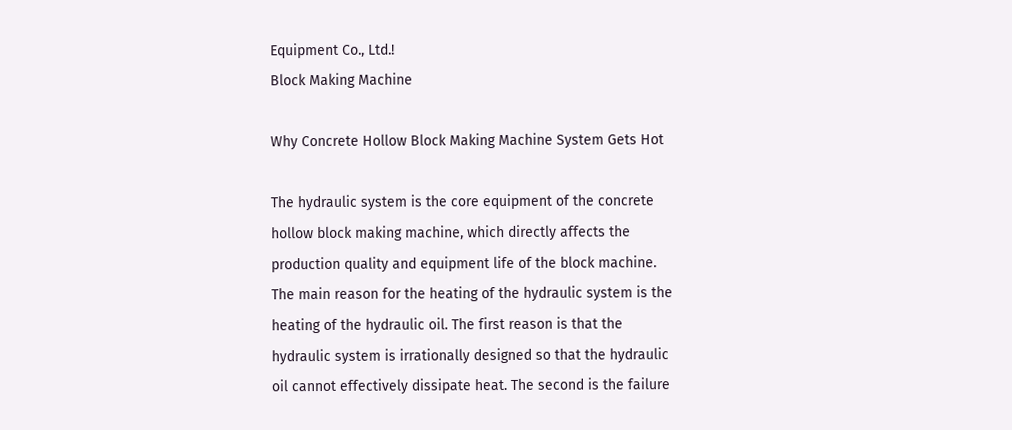Equipment Co., Ltd.!
Block Making Machine

Why Concrete Hollow Block Making Machine System Gets Hot

The hydraulic system is the core equipment of the concrete hollow block making machine, which directly affects the production quality and equipment life of the block machine. The main reason for the heating of the hydraulic system is the heating of the hydraulic oil. The first reason is that the hydraulic system is irrationally designed so that the hydraulic oil cannot effectively dissipate heat. The second is the failure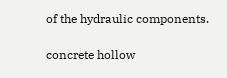of the hydraulic components.

concrete hollow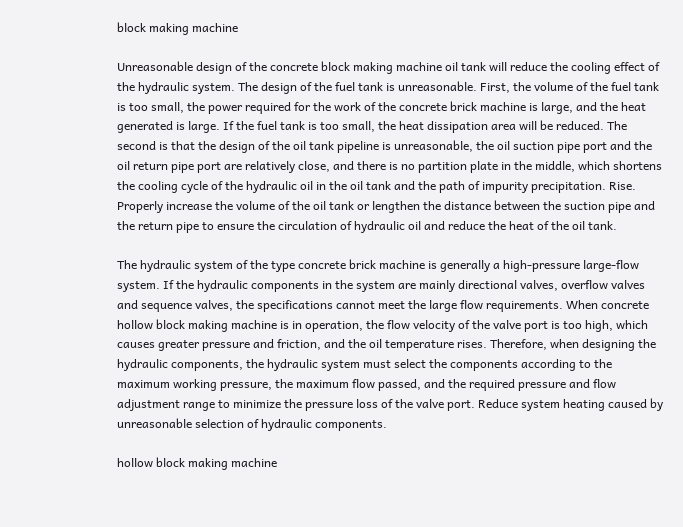block making machine

Unreasonable design of the concrete block making machine oil tank will reduce the cooling effect of the hydraulic system. The design of the fuel tank is unreasonable. First, the volume of the fuel tank is too small, the power required for the work of the concrete brick machine is large, and the heat generated is large. If the fuel tank is too small, the heat dissipation area will be reduced. The second is that the design of the oil tank pipeline is unreasonable, the oil suction pipe port and the oil return pipe port are relatively close, and there is no partition plate in the middle, which shortens the cooling cycle of the hydraulic oil in the oil tank and the path of impurity precipitation. Rise. Properly increase the volume of the oil tank or lengthen the distance between the suction pipe and the return pipe to ensure the circulation of hydraulic oil and reduce the heat of the oil tank.

The hydraulic system of the type concrete brick machine is generally a high-pressure large-flow system. If the hydraulic components in the system are mainly directional valves, overflow valves and sequence valves, the specifications cannot meet the large flow requirements. When concrete hollow block making machine is in operation, the flow velocity of the valve port is too high, which causes greater pressure and friction, and the oil temperature rises. Therefore, when designing the hydraulic components, the hydraulic system must select the components according to the maximum working pressure, the maximum flow passed, and the required pressure and flow adjustment range to minimize the pressure loss of the valve port. Reduce system heating caused by unreasonable selection of hydraulic components.

hollow block making machine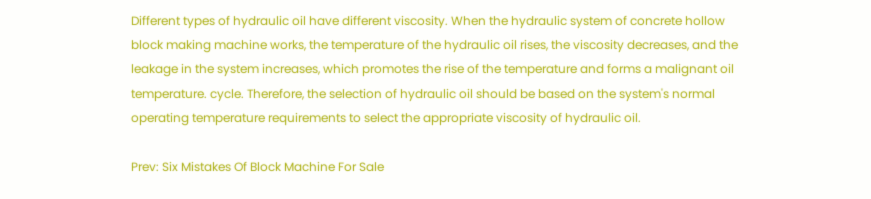Different types of hydraulic oil have different viscosity. When the hydraulic system of concrete hollow block making machine works, the temperature of the hydraulic oil rises, the viscosity decreases, and the leakage in the system increases, which promotes the rise of the temperature and forms a malignant oil temperature. cycle. Therefore, the selection of hydraulic oil should be based on the system's normal operating temperature requirements to select the appropriate viscosity of hydraulic oil.

Prev: Six Mistakes Of Block Machine For Sale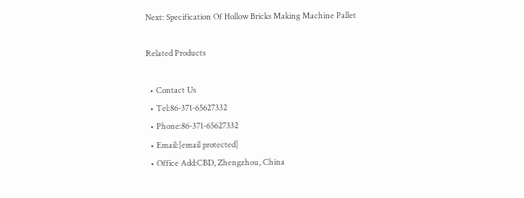Next: Specification Of Hollow Bricks Making Machine Pallet

Related Products

  • Contact Us
  • Tel:86-371-65627332
  • Phone:86-371-65627332
  • Email:[email protected]
  • Office Add:CBD, Zhengzhou, China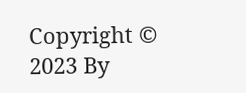Copyright © 2023 By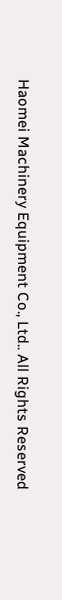Haomei Machinery Equipment Co., Ltd.. All Rights Reserved